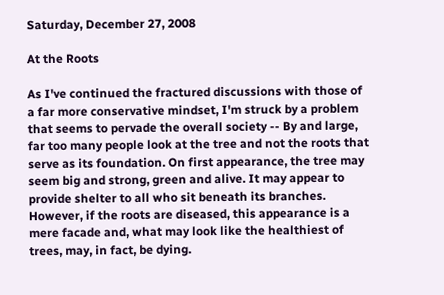Saturday, December 27, 2008

At the Roots

As I've continued the fractured discussions with those of a far more conservative mindset, I'm struck by a problem that seems to pervade the overall society -- By and large, far too many people look at the tree and not the roots that serve as its foundation. On first appearance, the tree may seem big and strong, green and alive. It may appear to provide shelter to all who sit beneath its branches. However, if the roots are diseased, this appearance is a mere facade and, what may look like the healthiest of trees, may, in fact, be dying.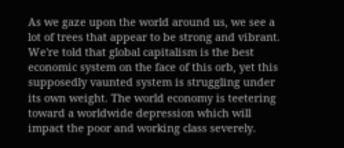As we gaze upon the world around us, we see a lot of trees that appear to be strong and vibrant. We're told that global capitalism is the best economic system on the face of this orb, yet this supposedly vaunted system is struggling under its own weight. The world economy is teetering toward a worldwide depression which will impact the poor and working class severely.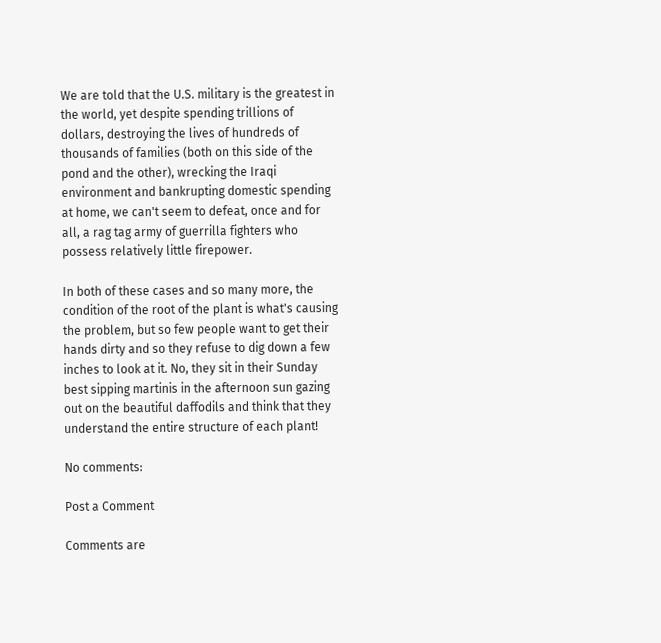We are told that the U.S. military is the greatest in the world, yet despite spending trillions of dollars, destroying the lives of hundreds of thousands of families (both on this side of the pond and the other), wrecking the Iraqi environment and bankrupting domestic spending at home, we can't seem to defeat, once and for all, a rag tag army of guerrilla fighters who possess relatively little firepower.

In both of these cases and so many more, the condition of the root of the plant is what's causing the problem, but so few people want to get their hands dirty and so they refuse to dig down a few inches to look at it. No, they sit in their Sunday best sipping martinis in the afternoon sun gazing out on the beautiful daffodils and think that they understand the entire structure of each plant!

No comments:

Post a Comment

Comments are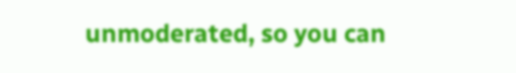unmoderated, so you can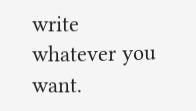write whatever you want.